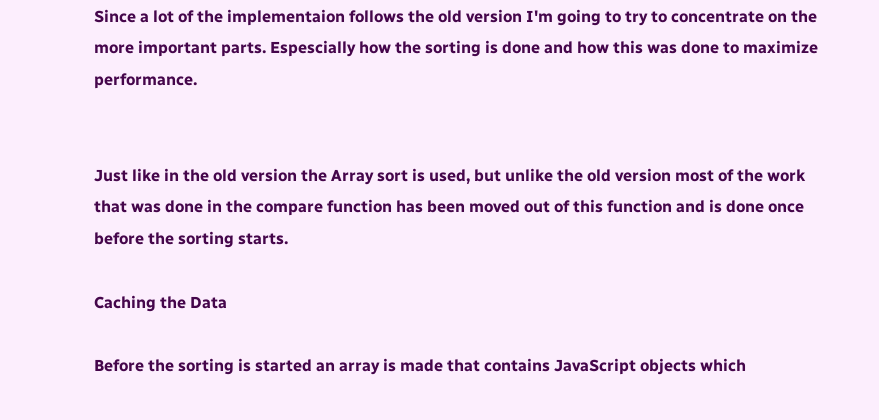Since a lot of the implementaion follows the old version I'm going to try to concentrate on the more important parts. Espescially how the sorting is done and how this was done to maximize performance.


Just like in the old version the Array sort is used, but unlike the old version most of the work that was done in the compare function has been moved out of this function and is done once before the sorting starts.

Caching the Data

Before the sorting is started an array is made that contains JavaScript objects which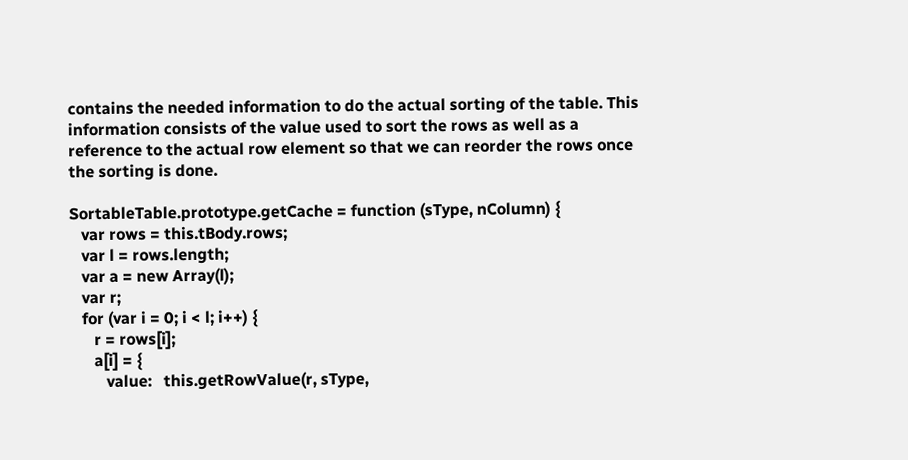contains the needed information to do the actual sorting of the table. This information consists of the value used to sort the rows as well as a reference to the actual row element so that we can reorder the rows once the sorting is done.

SortableTable.prototype.getCache = function (sType, nColumn) {
   var rows = this.tBody.rows;
   var l = rows.length;
   var a = new Array(l);
   var r;
   for (var i = 0; i < l; i++) {
      r = rows[i];
      a[i] = {
         value:   this.getRowValue(r, sType,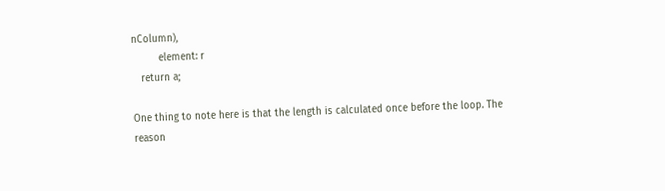nColumn),
         element: r
   return a;

One thing to note here is that the length is calculated once before the loop. The reason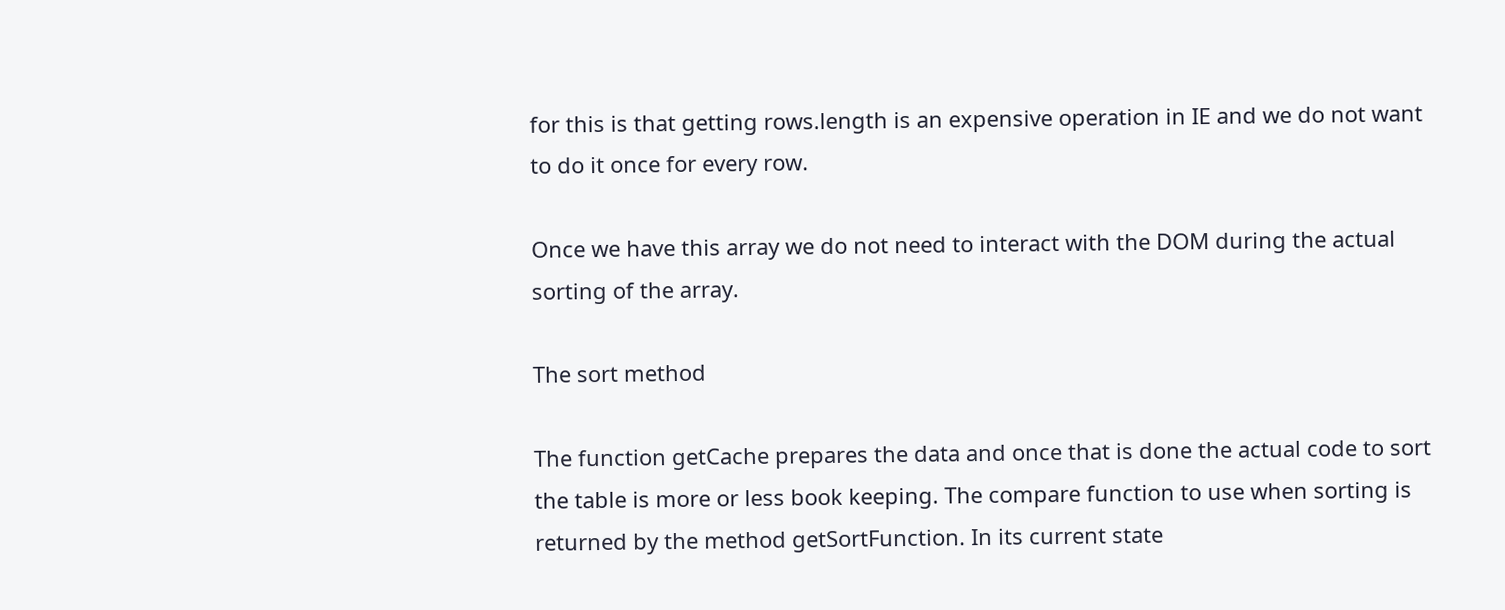for this is that getting rows.length is an expensive operation in IE and we do not want to do it once for every row.

Once we have this array we do not need to interact with the DOM during the actual sorting of the array.

The sort method

The function getCache prepares the data and once that is done the actual code to sort the table is more or less book keeping. The compare function to use when sorting is returned by the method getSortFunction. In its current state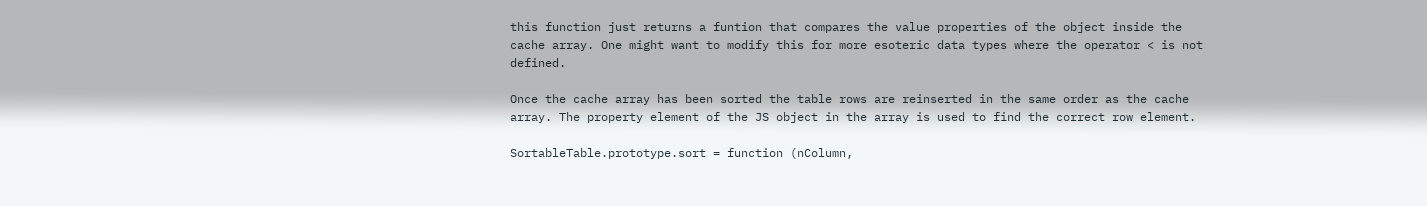this function just returns a funtion that compares the value properties of the object inside the cache array. One might want to modify this for more esoteric data types where the operator < is not defined.

Once the cache array has been sorted the table rows are reinserted in the same order as the cache array. The property element of the JS object in the array is used to find the correct row element.

SortableTable.prototype.sort = function (nColumn,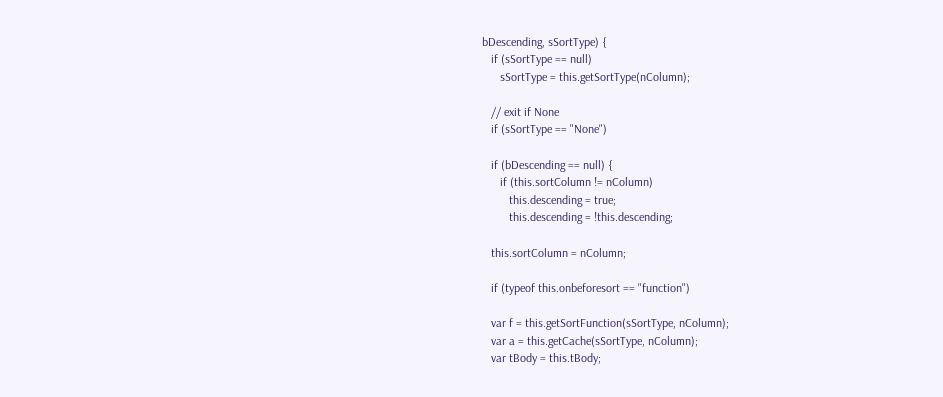bDescending, sSortType) {
   if (sSortType == null)
      sSortType = this.getSortType(nColumn);

   // exit if None
   if (sSortType == "None")

   if (bDescending == null) {
      if (this.sortColumn != nColumn)
         this.descending = true;
         this.descending = !this.descending;

   this.sortColumn = nColumn;

   if (typeof this.onbeforesort == "function")

   var f = this.getSortFunction(sSortType, nColumn);
   var a = this.getCache(sSortType, nColumn);
   var tBody = this.tBody;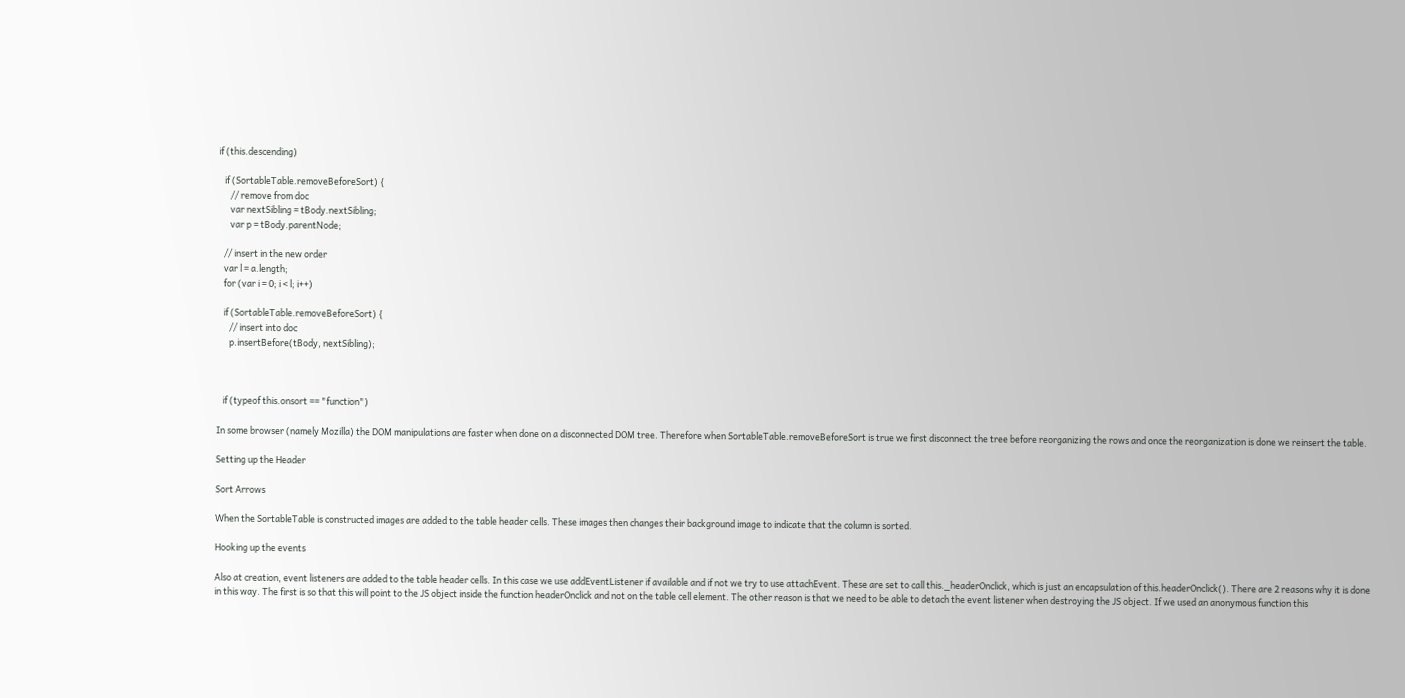if (this.descending)

   if (SortableTable.removeBeforeSort) {
      // remove from doc
      var nextSibling = tBody.nextSibling;
      var p = tBody.parentNode;

   // insert in the new order
   var l = a.length;
   for (var i = 0; i < l; i++)

   if (SortableTable.removeBeforeSort) {
      // insert into doc
      p.insertBefore(tBody, nextSibling);



   if (typeof this.onsort == "function")

In some browser (namely Mozilla) the DOM manipulations are faster when done on a disconnected DOM tree. Therefore when SortableTable.removeBeforeSort is true we first disconnect the tree before reorganizing the rows and once the reorganization is done we reinsert the table.

Setting up the Header

Sort Arrows

When the SortableTable is constructed images are added to the table header cells. These images then changes their background image to indicate that the column is sorted.

Hooking up the events

Also at creation, event listeners are added to the table header cells. In this case we use addEventListener if available and if not we try to use attachEvent. These are set to call this._headerOnclick, which is just an encapsulation of this.headerOnclick(). There are 2 reasons why it is done in this way. The first is so that this will point to the JS object inside the function headerOnclick and not on the table cell element. The other reason is that we need to be able to detach the event listener when destroying the JS object. If we used an anonymous function this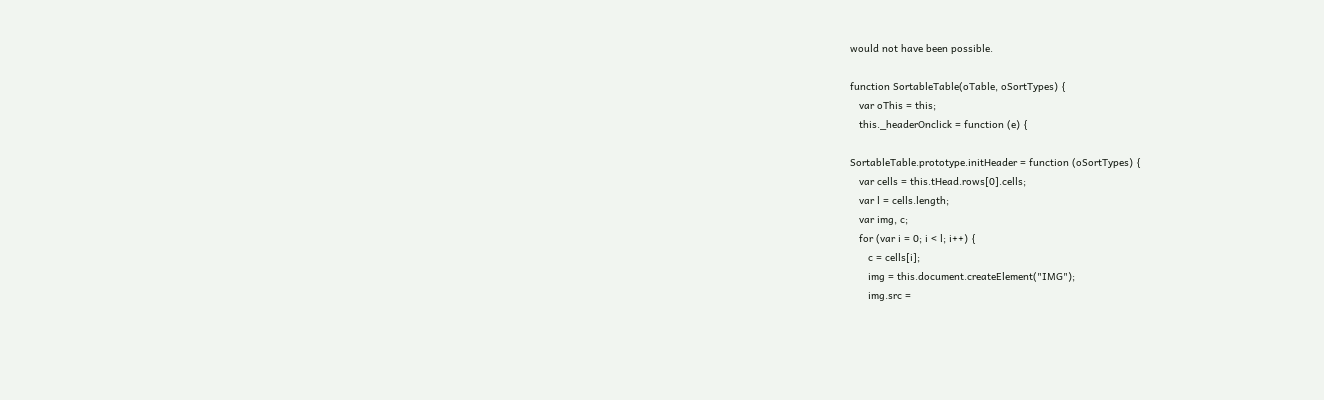would not have been possible.

function SortableTable(oTable, oSortTypes) {
   var oThis = this;
   this._headerOnclick = function (e) {

SortableTable.prototype.initHeader = function (oSortTypes) {
   var cells = this.tHead.rows[0].cells;
   var l = cells.length;
   var img, c;
   for (var i = 0; i < l; i++) {
      c = cells[i];
      img = this.document.createElement("IMG");
      img.src =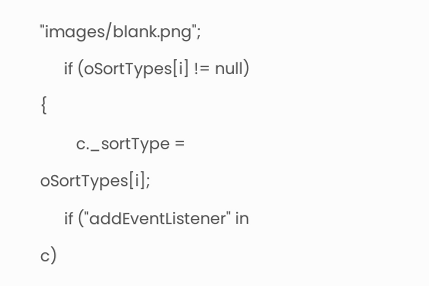"images/blank.png";
      if (oSortTypes[i] != null) {
         c._sortType = oSortTypes[i];
      if ("addEventListener" in c)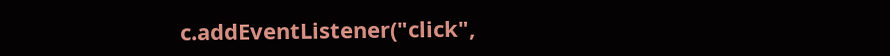c.addEventListener("click",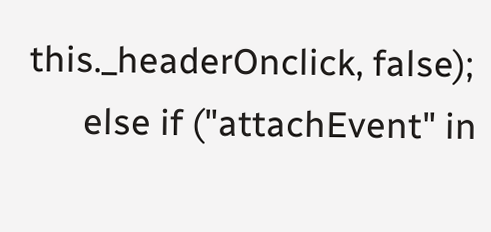this._headerOnclick, false);
      else if ("attachEvent" in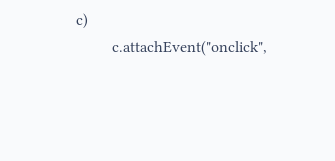c)
         c.attachEvent("onclick",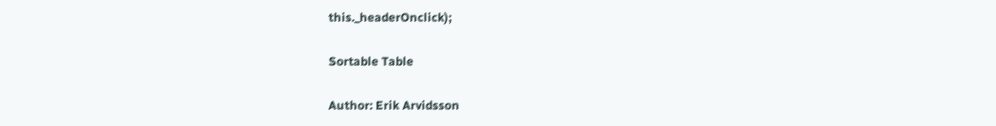this._headerOnclick);

Sortable Table

Author: Erik Arvidsson